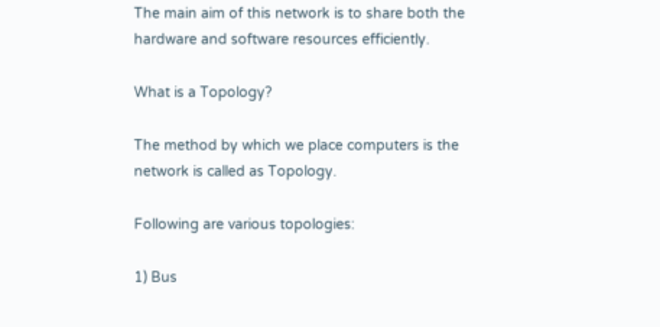The main aim of this network is to share both the hardware and software resources efficiently.

What is a Topology?

The method by which we place computers is the network is called as Topology.

Following are various topologies:

1) Bus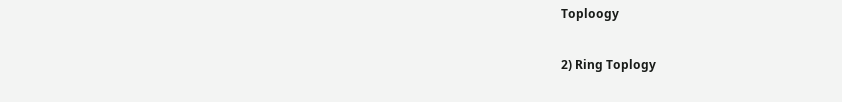Toploogy

2) Ring Toplogy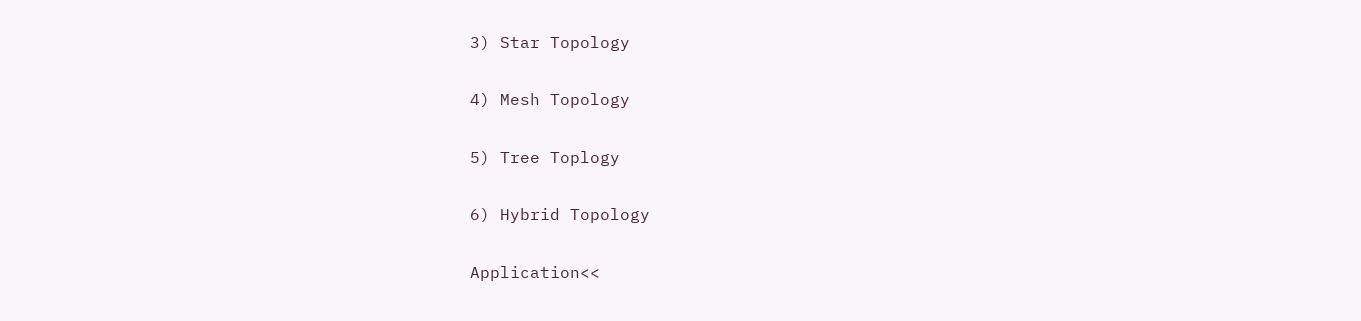3) Star Topology

4) Mesh Topology

5) Tree Toplogy

6) Hybrid Topology

Application<<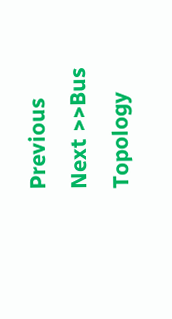Previous
Next >>Bus Topology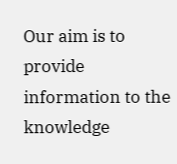Our aim is to provide information to the knowledge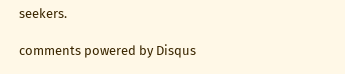seekers.

comments powered by Disqus